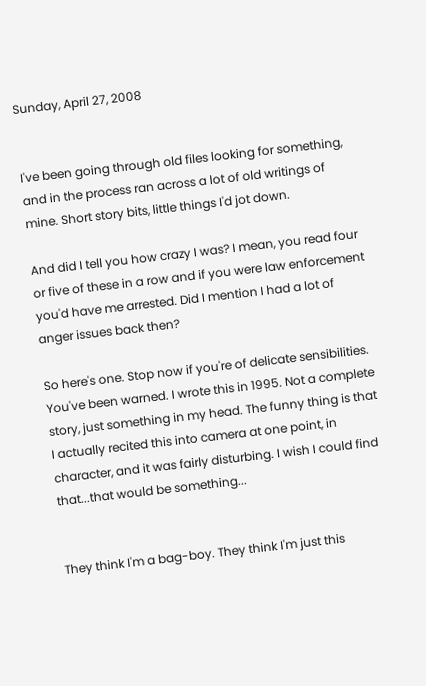Sunday, April 27, 2008


I've been going through old files looking for something, and in the process ran across a lot of old writings of mine. Short story bits, little things I'd jot down.

And did I tell you how crazy I was? I mean, you read four or five of these in a row and if you were law enforcement you'd have me arrested. Did I mention I had a lot of anger issues back then?

So here's one. Stop now if you're of delicate sensibilities. You've been warned. I wrote this in 1995. Not a complete story, just something in my head. The funny thing is that I actually recited this into camera at one point, in character, and it was fairly disturbing. I wish I could find that...that would be something...


They think I'm a bag-boy. They think I'm just this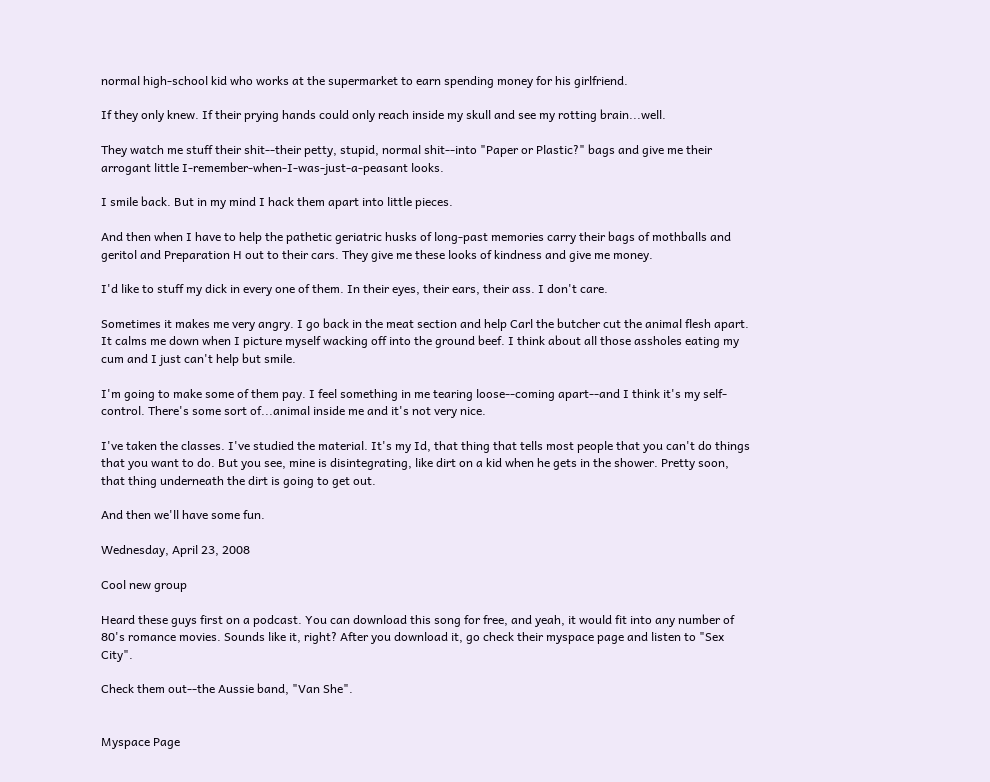normal high-school kid who works at the supermarket to earn spending money for his girlfriend.

If they only knew. If their prying hands could only reach inside my skull and see my rotting brain...well.

They watch me stuff their shit--their petty, stupid, normal shit--into "Paper or Plastic?" bags and give me their arrogant little I-remember-when-I-was-just-a-peasant looks.

I smile back. But in my mind I hack them apart into little pieces.

And then when I have to help the pathetic geriatric husks of long-past memories carry their bags of mothballs and geritol and Preparation H out to their cars. They give me these looks of kindness and give me money.

I'd like to stuff my dick in every one of them. In their eyes, their ears, their ass. I don't care.

Sometimes it makes me very angry. I go back in the meat section and help Carl the butcher cut the animal flesh apart. It calms me down when I picture myself wacking off into the ground beef. I think about all those assholes eating my cum and I just can't help but smile.

I'm going to make some of them pay. I feel something in me tearing loose--coming apart--and I think it's my self-control. There's some sort of...animal inside me and it's not very nice.

I've taken the classes. I've studied the material. It's my Id, that thing that tells most people that you can't do things that you want to do. But you see, mine is disintegrating, like dirt on a kid when he gets in the shower. Pretty soon, that thing underneath the dirt is going to get out.

And then we'll have some fun.

Wednesday, April 23, 2008

Cool new group

Heard these guys first on a podcast. You can download this song for free, and yeah, it would fit into any number of 80's romance movies. Sounds like it, right? After you download it, go check their myspace page and listen to "Sex City".

Check them out--the Aussie band, "Van She".


Myspace Page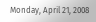Monday, April 21, 2008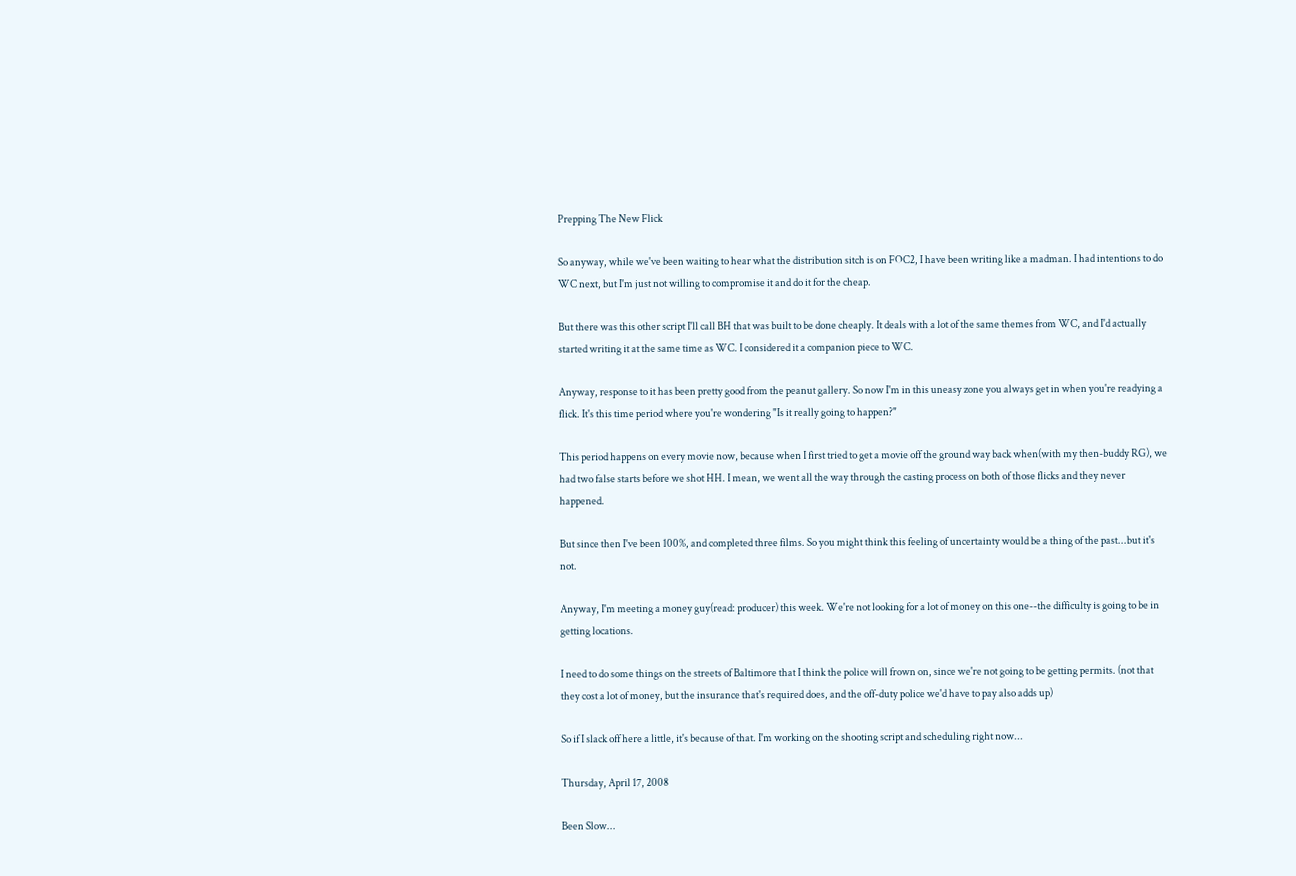Prepping The New Flick

So anyway, while we've been waiting to hear what the distribution sitch is on FOC2, I have been writing like a madman. I had intentions to do WC next, but I'm just not willing to compromise it and do it for the cheap.

But there was this other script I'll call BH that was built to be done cheaply. It deals with a lot of the same themes from WC, and I'd actually started writing it at the same time as WC. I considered it a companion piece to WC.

Anyway, response to it has been pretty good from the peanut gallery. So now I'm in this uneasy zone you always get in when you're readying a flick. It's this time period where you're wondering "Is it really going to happen?"

This period happens on every movie now, because when I first tried to get a movie off the ground way back when(with my then-buddy RG), we had two false starts before we shot HH. I mean, we went all the way through the casting process on both of those flicks and they never happened.

But since then I've been 100%, and completed three films. So you might think this feeling of uncertainty would be a thing of the past...but it's not.

Anyway, I'm meeting a money guy(read: producer) this week. We're not looking for a lot of money on this one--the difficulty is going to be in getting locations.

I need to do some things on the streets of Baltimore that I think the police will frown on, since we're not going to be getting permits. (not that they cost a lot of money, but the insurance that's required does, and the off-duty police we'd have to pay also adds up)

So if I slack off here a little, it's because of that. I'm working on the shooting script and scheduling right now...

Thursday, April 17, 2008

Been Slow...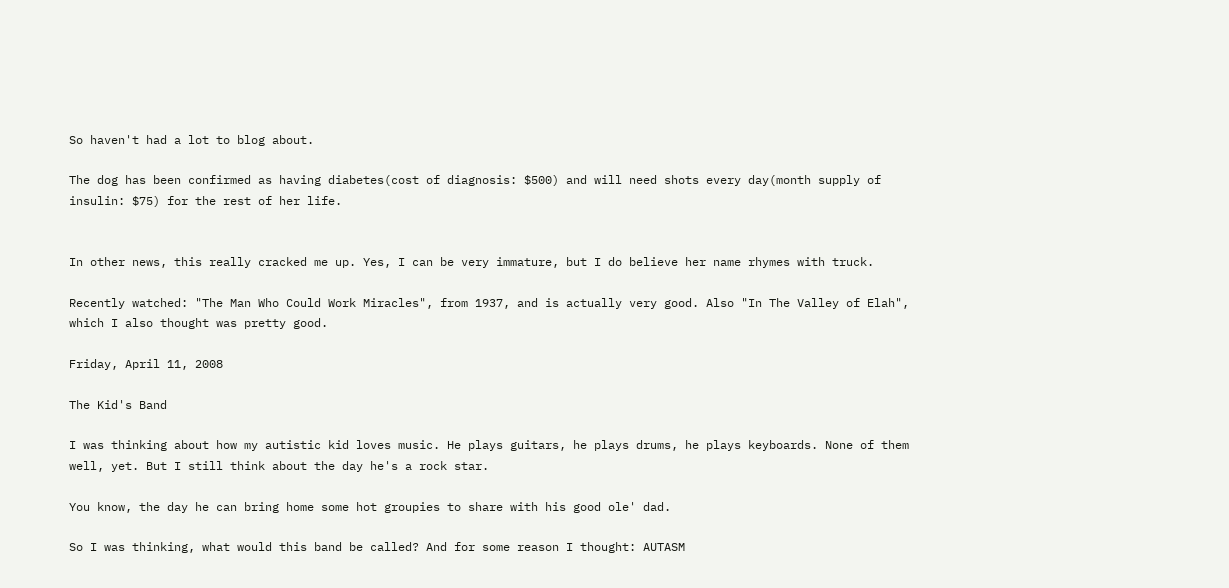So haven't had a lot to blog about.

The dog has been confirmed as having diabetes(cost of diagnosis: $500) and will need shots every day(month supply of insulin: $75) for the rest of her life.


In other news, this really cracked me up. Yes, I can be very immature, but I do believe her name rhymes with truck.

Recently watched: "The Man Who Could Work Miracles", from 1937, and is actually very good. Also "In The Valley of Elah", which I also thought was pretty good.

Friday, April 11, 2008

The Kid's Band

I was thinking about how my autistic kid loves music. He plays guitars, he plays drums, he plays keyboards. None of them well, yet. But I still think about the day he's a rock star.

You know, the day he can bring home some hot groupies to share with his good ole' dad.

So I was thinking, what would this band be called? And for some reason I thought: AUTASM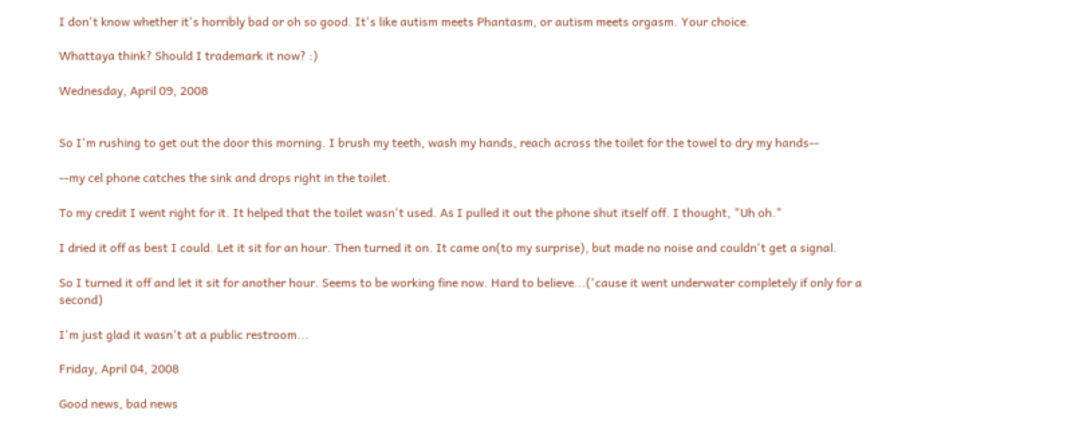I don't know whether it's horribly bad or oh so good. It's like autism meets Phantasm, or autism meets orgasm. Your choice.

Whattaya think? Should I trademark it now? :)

Wednesday, April 09, 2008


So I'm rushing to get out the door this morning. I brush my teeth, wash my hands, reach across the toilet for the towel to dry my hands--

--my cel phone catches the sink and drops right in the toilet.

To my credit I went right for it. It helped that the toilet wasn't used. As I pulled it out the phone shut itself off. I thought, "Uh oh."

I dried it off as best I could. Let it sit for an hour. Then turned it on. It came on(to my surprise), but made no noise and couldn't get a signal.

So I turned it off and let it sit for another hour. Seems to be working fine now. Hard to believe...('cause it went underwater completely if only for a second)

I'm just glad it wasn't at a public restroom...

Friday, April 04, 2008

Good news, bad news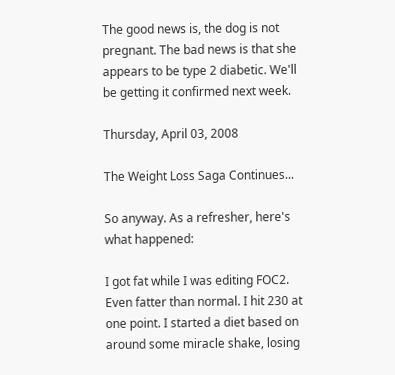The good news is, the dog is not pregnant. The bad news is that she appears to be type 2 diabetic. We'll be getting it confirmed next week.

Thursday, April 03, 2008

The Weight Loss Saga Continues...

So anyway. As a refresher, here's what happened:

I got fat while I was editing FOC2. Even fatter than normal. I hit 230 at one point. I started a diet based on around some miracle shake, losing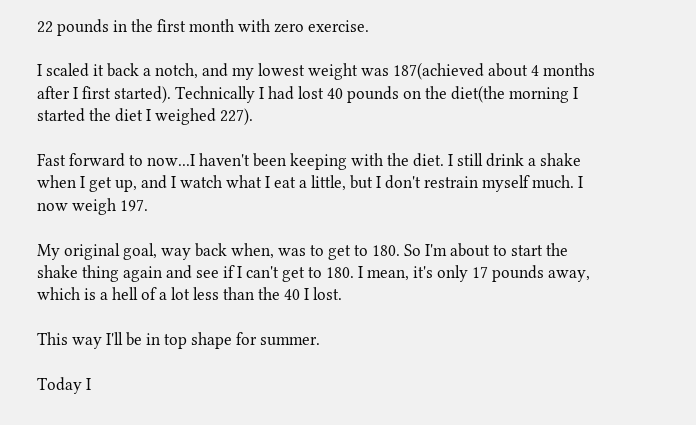22 pounds in the first month with zero exercise.

I scaled it back a notch, and my lowest weight was 187(achieved about 4 months after I first started). Technically I had lost 40 pounds on the diet(the morning I started the diet I weighed 227).

Fast forward to now...I haven't been keeping with the diet. I still drink a shake when I get up, and I watch what I eat a little, but I don't restrain myself much. I now weigh 197.

My original goal, way back when, was to get to 180. So I'm about to start the shake thing again and see if I can't get to 180. I mean, it's only 17 pounds away, which is a hell of a lot less than the 40 I lost.

This way I'll be in top shape for summer.

Today I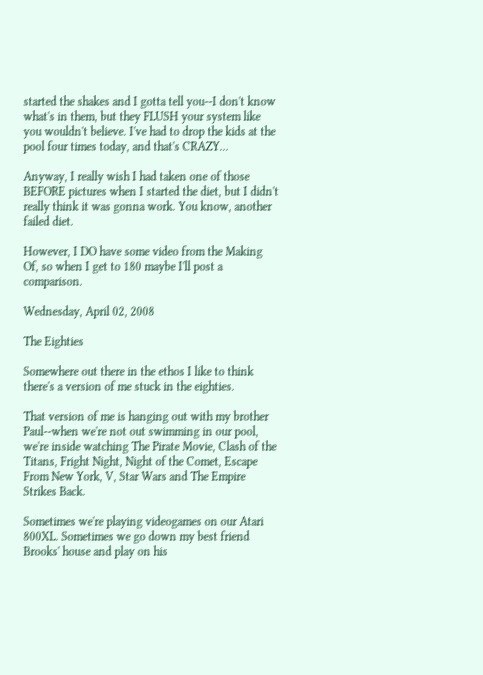started the shakes and I gotta tell you--I don't know what's in them, but they FLUSH your system like you wouldn't believe. I've had to drop the kids at the pool four times today, and that's CRAZY...

Anyway, I really wish I had taken one of those BEFORE pictures when I started the diet, but I didn't really think it was gonna work. You know, another failed diet.

However, I DO have some video from the Making Of, so when I get to 180 maybe I'll post a comparison.

Wednesday, April 02, 2008

The Eighties

Somewhere out there in the ethos I like to think there's a version of me stuck in the eighties.

That version of me is hanging out with my brother Paul--when we're not out swimming in our pool, we're inside watching The Pirate Movie, Clash of the Titans, Fright Night, Night of the Comet, Escape From New York, V, Star Wars and The Empire Strikes Back.

Sometimes we're playing videogames on our Atari 800XL. Sometimes we go down my best friend Brooks' house and play on his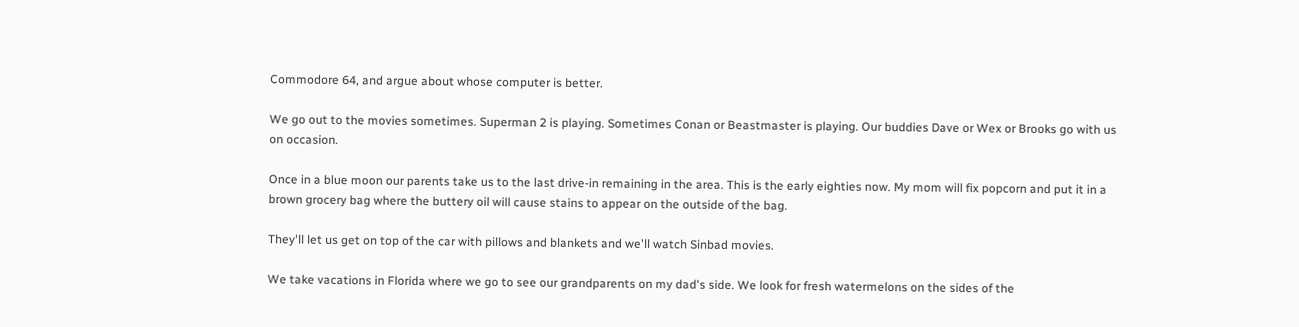Commodore 64, and argue about whose computer is better.

We go out to the movies sometimes. Superman 2 is playing. Sometimes Conan or Beastmaster is playing. Our buddies Dave or Wex or Brooks go with us on occasion.

Once in a blue moon our parents take us to the last drive-in remaining in the area. This is the early eighties now. My mom will fix popcorn and put it in a brown grocery bag where the buttery oil will cause stains to appear on the outside of the bag.

They'll let us get on top of the car with pillows and blankets and we'll watch Sinbad movies.

We take vacations in Florida where we go to see our grandparents on my dad's side. We look for fresh watermelons on the sides of the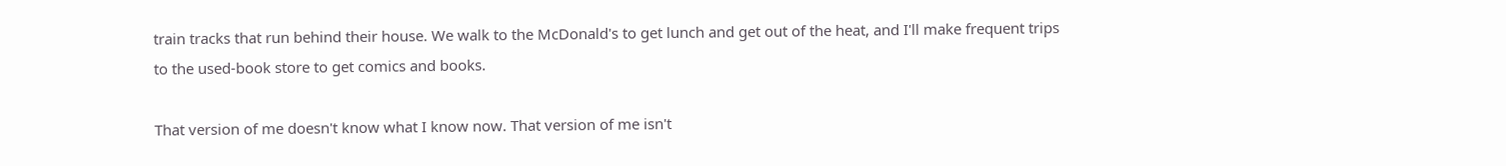train tracks that run behind their house. We walk to the McDonald's to get lunch and get out of the heat, and I'll make frequent trips to the used-book store to get comics and books.

That version of me doesn't know what I know now. That version of me isn't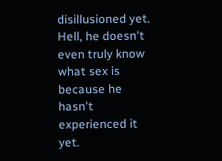disillusioned yet. Hell, he doesn't even truly know what sex is because he hasn't experienced it yet.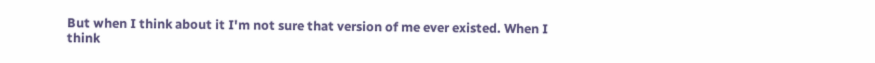But when I think about it I'm not sure that version of me ever existed. When I think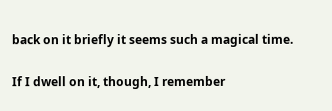back on it briefly it seems such a magical time.

If I dwell on it, though, I remember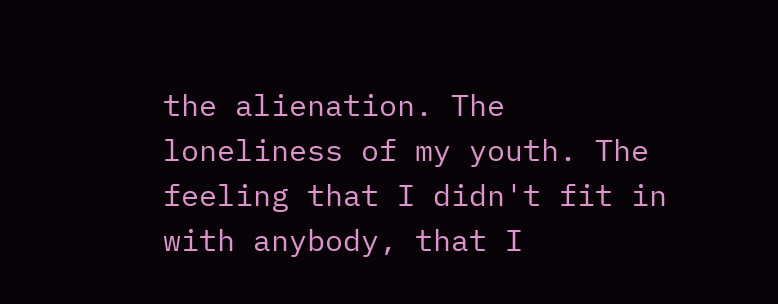the alienation. The loneliness of my youth. The feeling that I didn't fit in with anybody, that I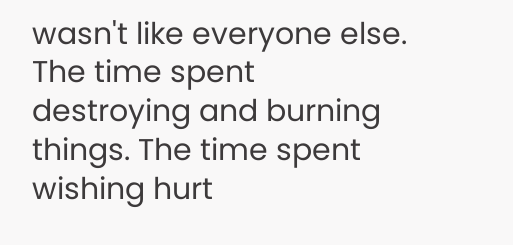wasn't like everyone else. The time spent destroying and burning things. The time spent wishing hurt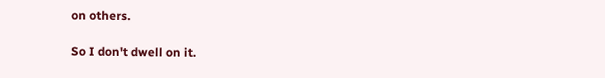on others.

So I don't dwell on it.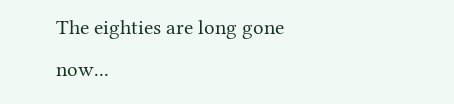The eighties are long gone now...